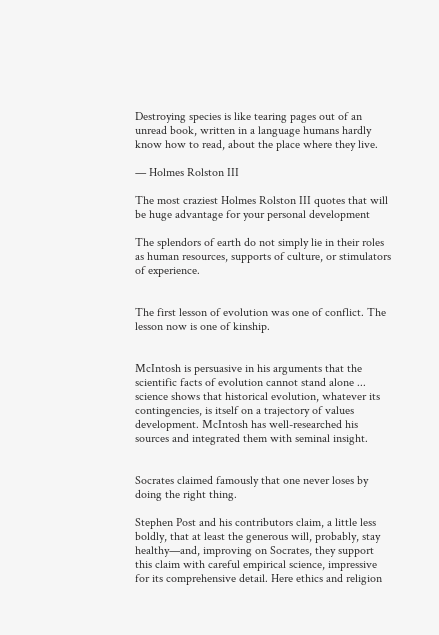Destroying species is like tearing pages out of an unread book, written in a language humans hardly know how to read, about the place where they live.

— Holmes Rolston III

The most craziest Holmes Rolston III quotes that will be huge advantage for your personal development

The splendors of earth do not simply lie in their roles as human resources, supports of culture, or stimulators of experience.


The first lesson of evolution was one of conflict. The lesson now is one of kinship.


McIntosh is persuasive in his arguments that the scientific facts of evolution cannot stand alone ... science shows that historical evolution, whatever its contingencies, is itself on a trajectory of values development. McIntosh has well-researched his sources and integrated them with seminal insight.


Socrates claimed famously that one never loses by doing the right thing.

Stephen Post and his contributors claim, a little less boldly, that at least the generous will, probably, stay healthy—and, improving on Socrates, they support this claim with careful empirical science, impressive for its comprehensive detail. Here ethics and religion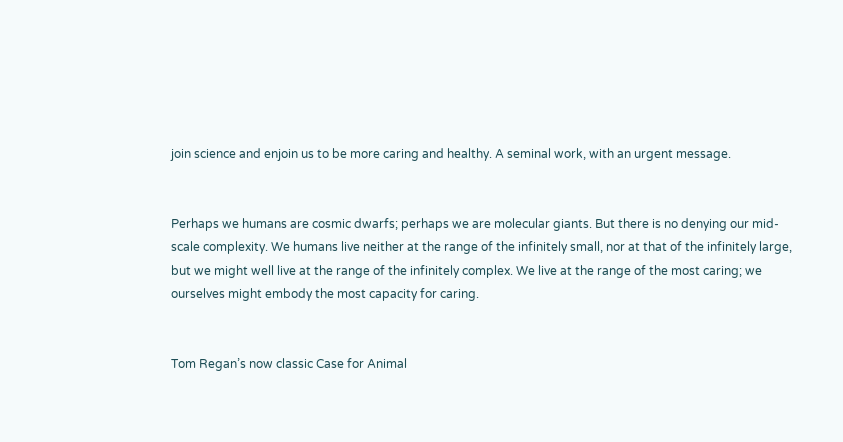join science and enjoin us to be more caring and healthy. A seminal work, with an urgent message.


Perhaps we humans are cosmic dwarfs; perhaps we are molecular giants. But there is no denying our mid-scale complexity. We humans live neither at the range of the infinitely small, nor at that of the infinitely large, but we might well live at the range of the infinitely complex. We live at the range of the most caring; we ourselves might embody the most capacity for caring.


Tom Regan’s now classic Case for Animal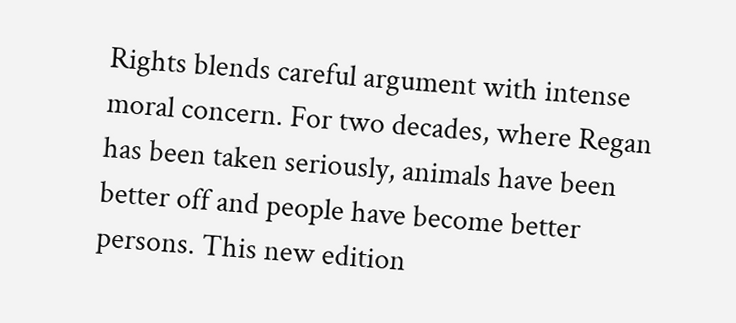Rights blends careful argument with intense moral concern. For two decades, where Regan has been taken seriously, animals have been better off and people have become better persons. This new edition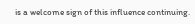is a welcome sign of this influence continuing.